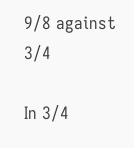9/8 against 3/4

In 3/4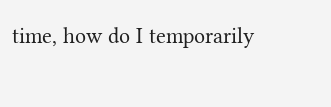time, how do I temporarily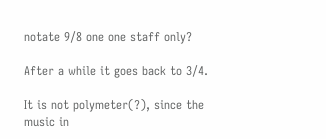notate 9/8 one one staff only?

After a while it goes back to 3/4.

It is not polymeter(?), since the music in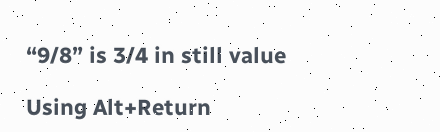“9/8” is 3/4 in still value

Using Alt+Return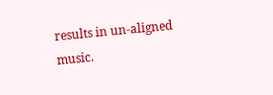results in un-aligned music.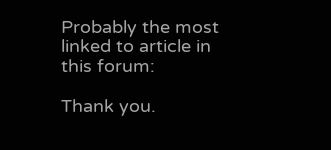Probably the most linked to article in this forum:

Thank you.